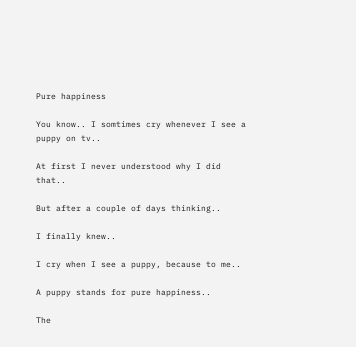Pure happiness

You know.. I somtimes cry whenever I see a puppy on tv..

At first I never understood why I did that..

But after a couple of days thinking..

I finally knew..

I cry when I see a puppy, because to me..

A puppy stands for pure happiness..

The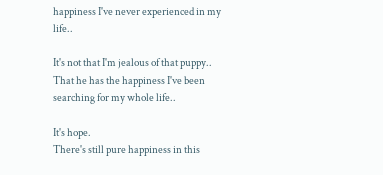happiness I've never experienced in my life..

It's not that I'm jealous of that puppy..
That he has the happiness I've been searching for my whole life..

It's hope.
There's still pure happiness in this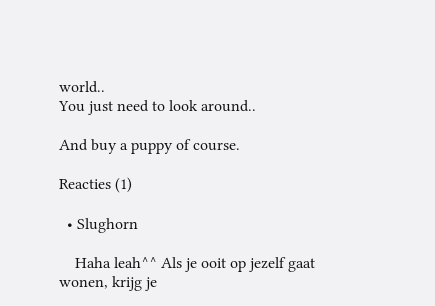world..
You just need to look around..

And buy a puppy of course.

Reacties (1)

  • Slughorn

    Haha leah^^ Als je ooit op jezelf gaat wonen, krijg je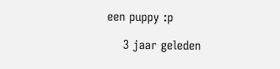een puppy :p

    3 jaar geleden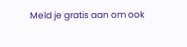Meld je gratis aan om ook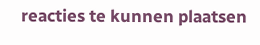reacties te kunnen plaatsen